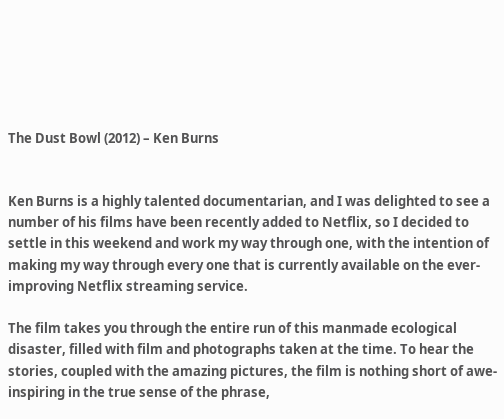The Dust Bowl (2012) – Ken Burns


Ken Burns is a highly talented documentarian, and I was delighted to see a number of his films have been recently added to Netflix, so I decided to settle in this weekend and work my way through one, with the intention of making my way through every one that is currently available on the ever-improving Netflix streaming service.

The film takes you through the entire run of this manmade ecological disaster, filled with film and photographs taken at the time. To hear the stories, coupled with the amazing pictures, the film is nothing short of awe-inspiring in the true sense of the phrase,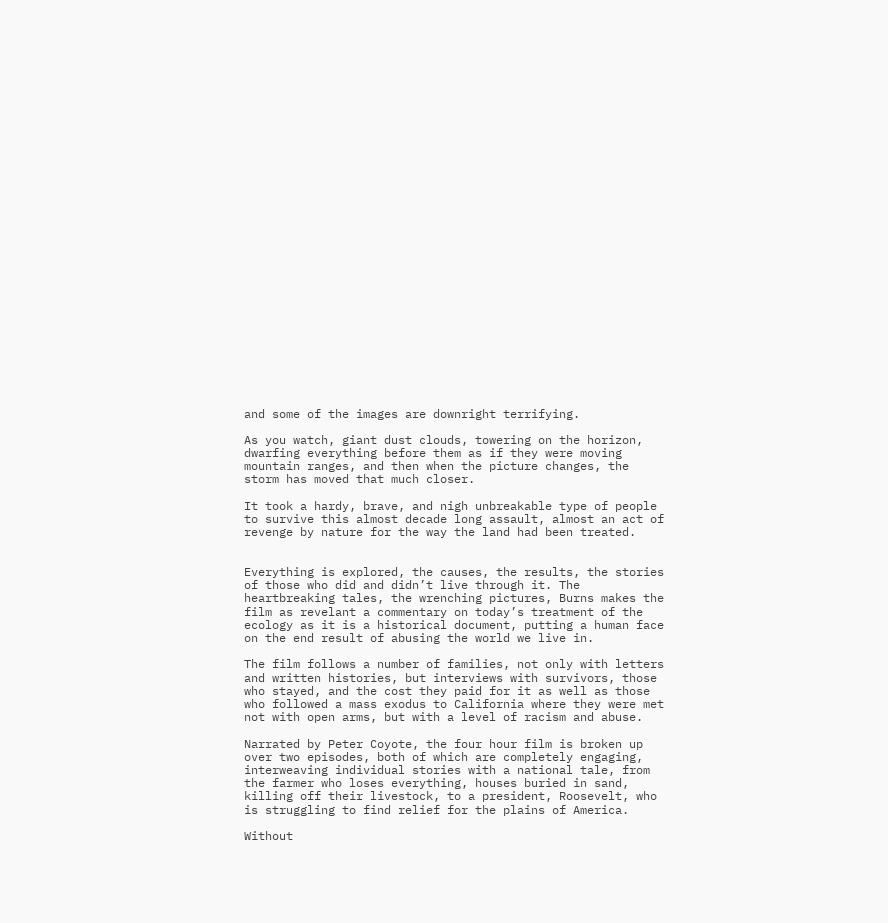and some of the images are downright terrifying.

As you watch, giant dust clouds, towering on the horizon, dwarfing everything before them as if they were moving mountain ranges, and then when the picture changes, the storm has moved that much closer.

It took a hardy, brave, and nigh unbreakable type of people to survive this almost decade long assault, almost an act of revenge by nature for the way the land had been treated.


Everything is explored, the causes, the results, the stories of those who did and didn’t live through it. The heartbreaking tales, the wrenching pictures, Burns makes the film as revelant a commentary on today’s treatment of the ecology as it is a historical document, putting a human face on the end result of abusing the world we live in.

The film follows a number of families, not only with letters and written histories, but interviews with survivors, those who stayed, and the cost they paid for it as well as those who followed a mass exodus to California where they were met not with open arms, but with a level of racism and abuse.

Narrated by Peter Coyote, the four hour film is broken up over two episodes, both of which are completely engaging, interweaving individual stories with a national tale, from the farmer who loses everything, houses buried in sand, killing off their livestock, to a president, Roosevelt, who is struggling to find relief for the plains of America.

Without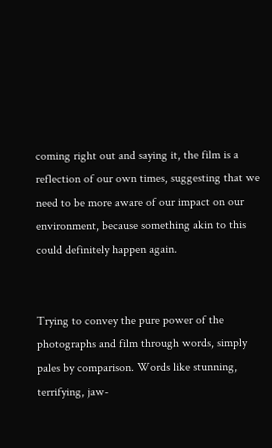coming right out and saying it, the film is a reflection of our own times, suggesting that we need to be more aware of our impact on our environment, because something akin to this could definitely happen again.


Trying to convey the pure power of the photographs and film through words, simply pales by comparison. Words like stunning, terrifying, jaw-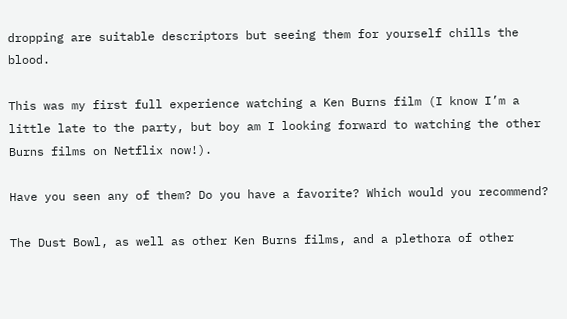dropping are suitable descriptors but seeing them for yourself chills the blood.

This was my first full experience watching a Ken Burns film (I know I’m a little late to the party, but boy am I looking forward to watching the other Burns films on Netflix now!).

Have you seen any of them? Do you have a favorite? Which would you recommend?

The Dust Bowl, as well as other Ken Burns films, and a plethora of other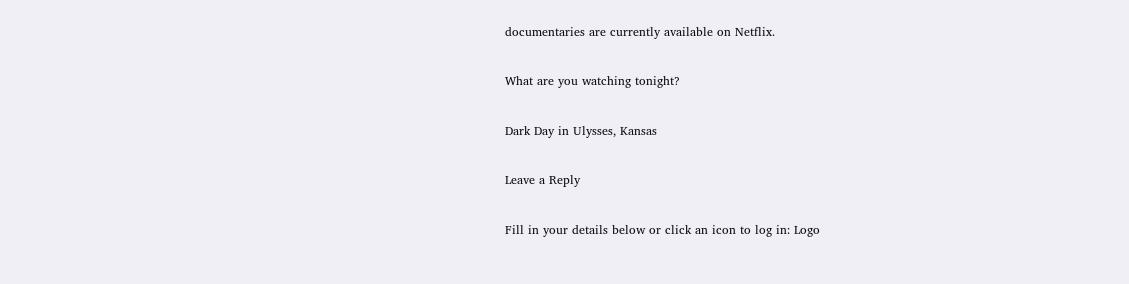documentaries are currently available on Netflix.

What are you watching tonight?

Dark Day in Ulysses, Kansas

Leave a Reply

Fill in your details below or click an icon to log in: Logo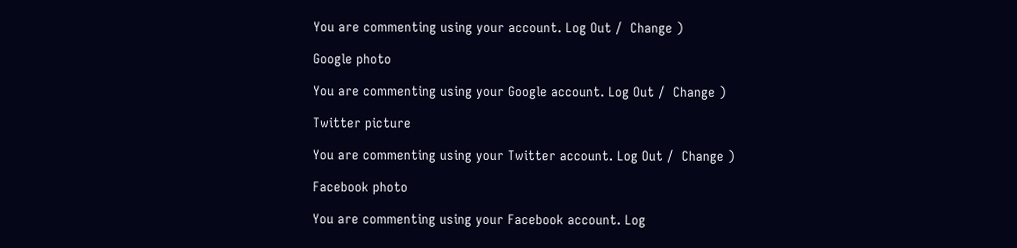You are commenting using your account. Log Out /  Change )

Google photo

You are commenting using your Google account. Log Out /  Change )

Twitter picture

You are commenting using your Twitter account. Log Out /  Change )

Facebook photo

You are commenting using your Facebook account. Log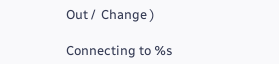Out /  Change )

Connecting to %s